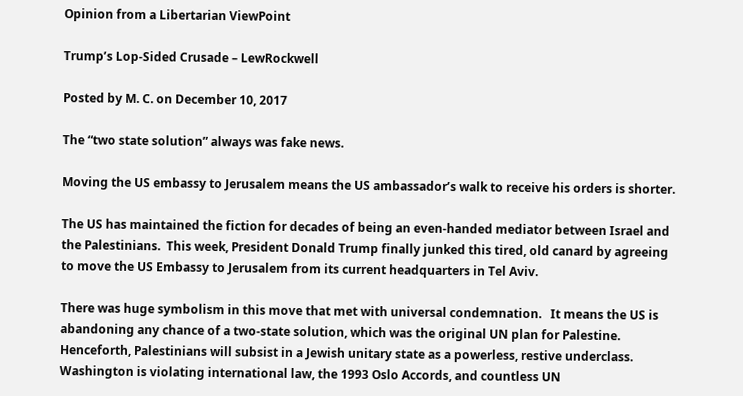Opinion from a Libertarian ViewPoint

Trump’s Lop-Sided Crusade – LewRockwell

Posted by M. C. on December 10, 2017

The “two state solution” always was fake news.

Moving the US embassy to Jerusalem means the US ambassador’s walk to receive his orders is shorter.

The US has maintained the fiction for decades of being an even-handed mediator between Israel and the Palestinians.  This week, President Donald Trump finally junked this tired, old canard by agreeing to move the US Embassy to Jerusalem from its current headquarters in Tel Aviv.

There was huge symbolism in this move that met with universal condemnation.   It means the US is abandoning any chance of a two-state solution, which was the original UN plan for Palestine. Henceforth, Palestinians will subsist in a Jewish unitary state as a powerless, restive underclass.  Washington is violating international law, the 1993 Oslo Accords, and countless UN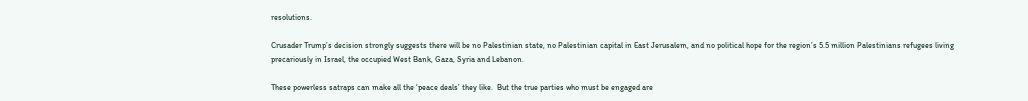resolutions.

Crusader Trump’s decision strongly suggests there will be no Palestinian state, no Palestinian capital in East Jerusalem, and no political hope for the region’s 5.5 million Palestinians refugees living precariously in Israel, the occupied West Bank, Gaza, Syria and Lebanon.

These powerless satraps can make all the ‘peace deals’ they like.  But the true parties who must be engaged are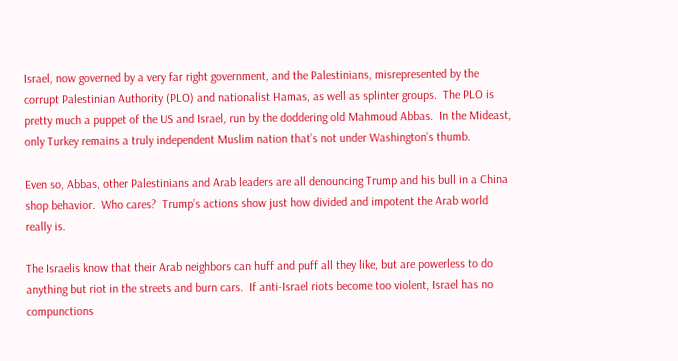Israel, now governed by a very far right government, and the Palestinians, misrepresented by the corrupt Palestinian Authority (PLO) and nationalist Hamas, as well as splinter groups.  The PLO is pretty much a puppet of the US and Israel, run by the doddering old Mahmoud Abbas.  In the Mideast, only Turkey remains a truly independent Muslim nation that’s not under Washington’s thumb.

Even so, Abbas, other Palestinians and Arab leaders are all denouncing Trump and his bull in a China shop behavior.  Who cares?  Trump’s actions show just how divided and impotent the Arab world really is.

The Israelis know that their Arab neighbors can huff and puff all they like, but are powerless to do anything but riot in the streets and burn cars.  If anti-Israel riots become too violent, Israel has no compunctions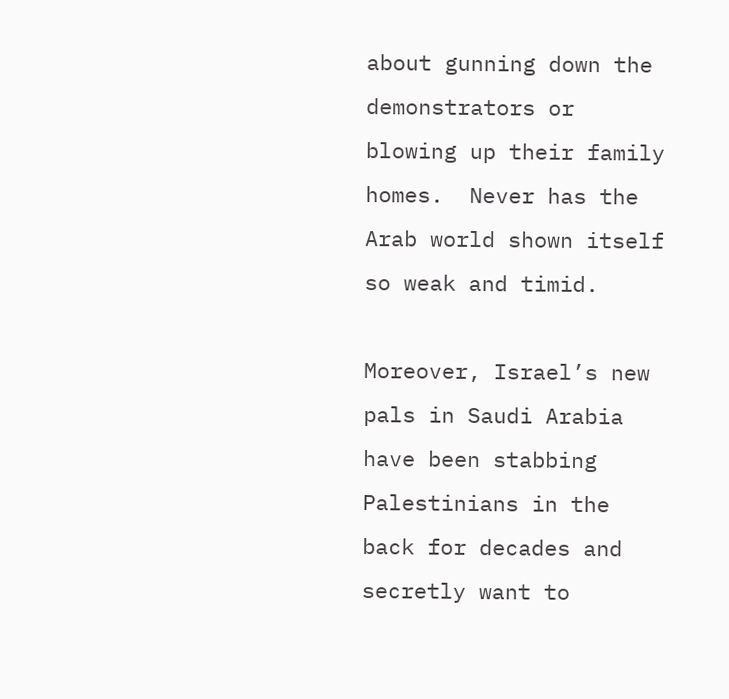about gunning down the demonstrators or blowing up their family homes.  Never has the Arab world shown itself so weak and timid.

Moreover, Israel’s new pals in Saudi Arabia have been stabbing Palestinians in the back for decades and secretly want to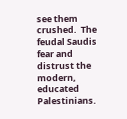see them crushed.  The feudal Saudis fear and distrust the modern, educated Palestinians.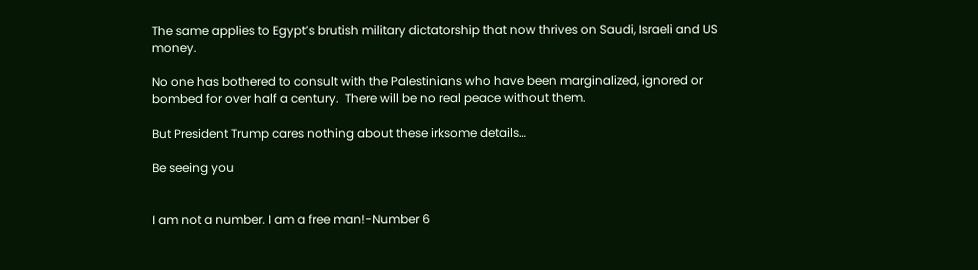The same applies to Egypt’s brutish military dictatorship that now thrives on Saudi, Israeli and US money.

No one has bothered to consult with the Palestinians who have been marginalized, ignored or bombed for over half a century.  There will be no real peace without them.

But President Trump cares nothing about these irksome details…

Be seeing you


I am not a number. I am a free man!-Number 6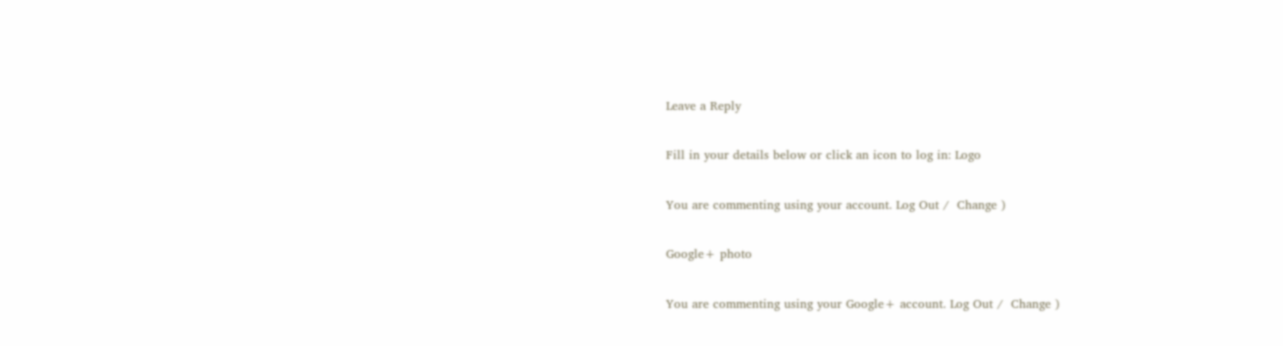Leave a Reply

Fill in your details below or click an icon to log in: Logo

You are commenting using your account. Log Out /  Change )

Google+ photo

You are commenting using your Google+ account. Log Out /  Change )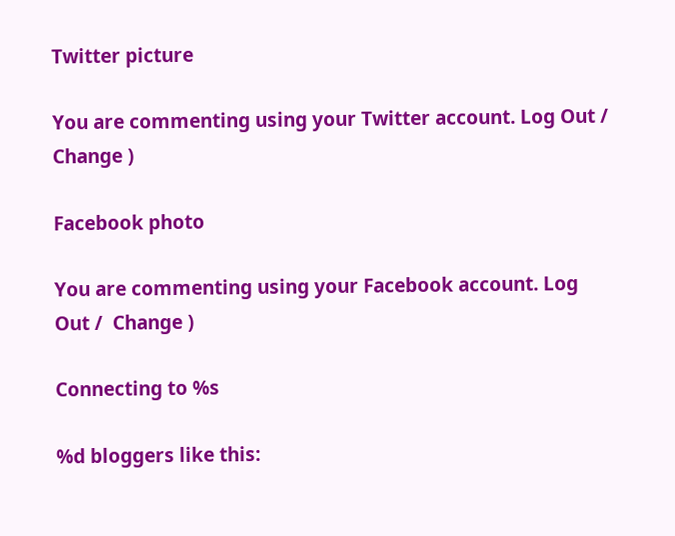Twitter picture

You are commenting using your Twitter account. Log Out /  Change )

Facebook photo

You are commenting using your Facebook account. Log Out /  Change )

Connecting to %s

%d bloggers like this: